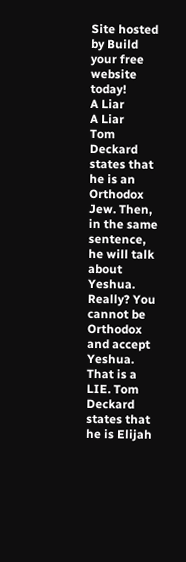Site hosted by Build your free website today!
A Liar
A Liar
Tom Deckard states that he is an Orthodox Jew. Then, in the same sentence, he will talk about Yeshua. Really? You cannot be Orthodox and accept Yeshua. That is a LIE. Tom Deckard states that he is Elijah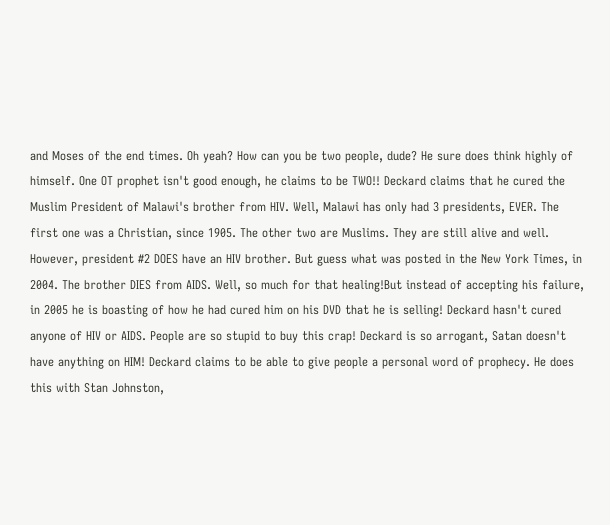and Moses of the end times. Oh yeah? How can you be two people, dude? He sure does think highly of himself. One OT prophet isn't good enough, he claims to be TWO!! Deckard claims that he cured the Muslim President of Malawi's brother from HIV. Well, Malawi has only had 3 presidents, EVER. The first one was a Christian, since 1905. The other two are Muslims. They are still alive and well. However, president #2 DOES have an HIV brother. But guess what was posted in the New York Times, in 2004. The brother DIES from AIDS. Well, so much for that healing!But instead of accepting his failure, in 2005 he is boasting of how he had cured him on his DVD that he is selling! Deckard hasn't cured anyone of HIV or AIDS. People are so stupid to buy this crap! Deckard is so arrogant, Satan doesn't have anything on HIM! Deckard claims to be able to give people a personal word of prophecy. He does this with Stan Johnston,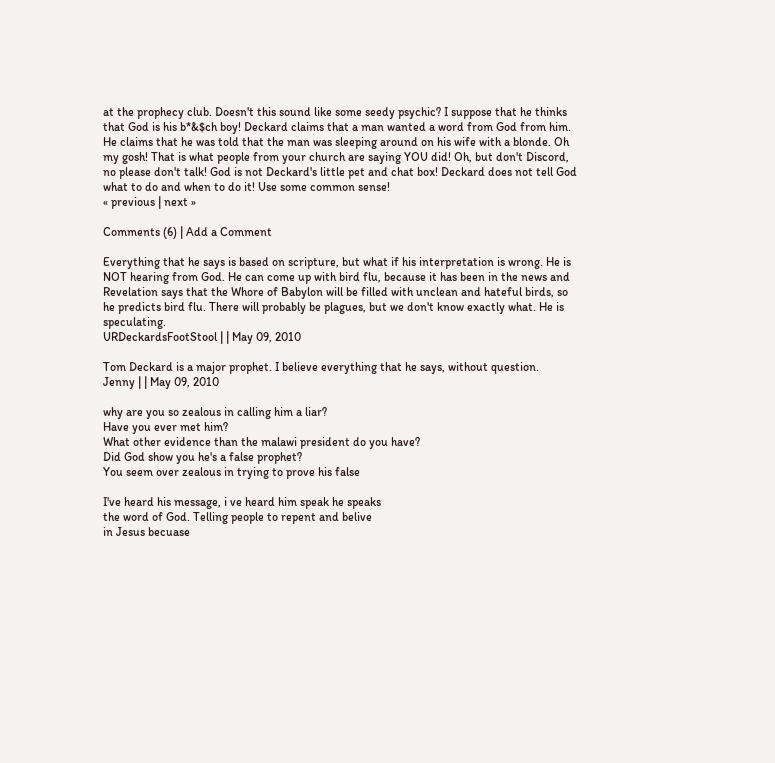at the prophecy club. Doesn't this sound like some seedy psychic? I suppose that he thinks that God is his b*&$ch boy! Deckard claims that a man wanted a word from God from him. He claims that he was told that the man was sleeping around on his wife with a blonde. Oh my gosh! That is what people from your church are saying YOU did! Oh, but don't Discord, no please don't talk! God is not Deckard's little pet and chat box! Deckard does not tell God what to do and when to do it! Use some common sense!
« previous | next »

Comments (6) | Add a Comment

Everything that he says is based on scripture, but what if his interpretation is wrong. He is NOT hearing from God. He can come up with bird flu, because it has been in the news and Revelation says that the Whore of Babylon will be filled with unclean and hateful birds, so he predicts bird flu. There will probably be plagues, but we don't know exactly what. He is speculating.
URDeckardsFootStool | | May 09, 2010

Tom Deckard is a major prophet. I believe everything that he says, without question.
Jenny | | May 09, 2010

why are you so zealous in calling him a liar?
Have you ever met him?
What other evidence than the malawi president do you have?
Did God show you he's a false prophet?
You seem over zealous in trying to prove his false

I've heard his message, i ve heard him speak he speaks
the word of God. Telling people to repent and belive
in Jesus becuase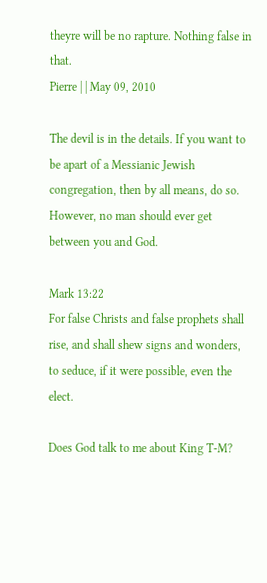theyre will be no rapture. Nothing false in that.
Pierre | | May 09, 2010

The devil is in the details. If you want to be apart of a Messianic Jewish congregation, then by all means, do so. However, no man should ever get between you and God.

Mark 13:22
For false Christs and false prophets shall rise, and shall shew signs and wonders, to seduce, if it were possible, even the elect.

Does God talk to me about King T-M?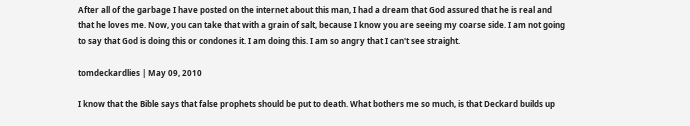After all of the garbage I have posted on the internet about this man, I had a dream that God assured that he is real and that he loves me. Now, you can take that with a grain of salt, because I know you are seeing my coarse side. I am not going to say that God is doing this or condones it. I am doing this. I am so angry that I can't see straight.

tomdeckardlies | May 09, 2010

I know that the Bible says that false prophets should be put to death. What bothers me so much, is that Deckard builds up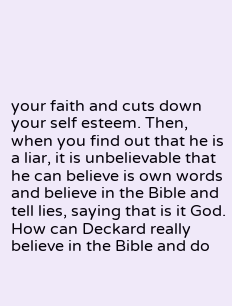your faith and cuts down your self esteem. Then, when you find out that he is a liar, it is unbelievable that he can believe is own words and believe in the Bible and tell lies, saying that is it God. How can Deckard really believe in the Bible and do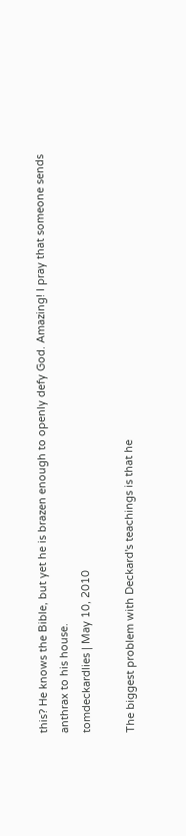this? He knows the Bible, but yet he is brazen enough to openly defy God. Amazing! I pray that someone sends anthrax to his house.
tomdeckardlies | May 10, 2010

The biggest problem with Deckard's teachings is that he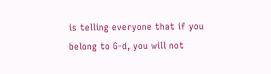is telling everyone that if you belong to G-d, you will not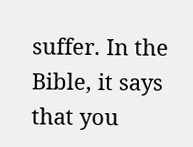suffer. In the Bible, it says that you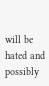will be hated and possibly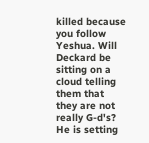killed because you follow Yeshua. Will Deckard be sitting on a cloud telling them that they are not really G-d's? He is setting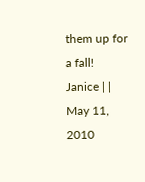them up for a fall!
Janice | | May 11, 2010